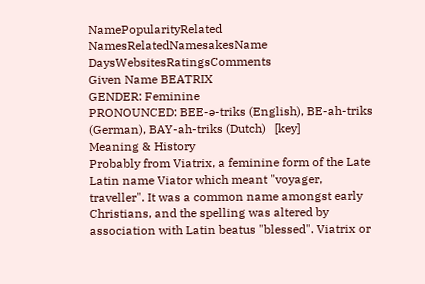NamePopularityRelated NamesRelatedNamesakesName DaysWebsitesRatingsComments
Given Name BEATRIX
GENDER: Feminine
PRONOUNCED: BEE-ə-triks (English), BE-ah-triks (German), BAY-ah-triks (Dutch)   [key]
Meaning & History
Probably from Viatrix, a feminine form of the Late Latin name Viator which meant "voyager, traveller". It was a common name amongst early Christians, and the spelling was altered by association with Latin beatus "blessed". Viatrix or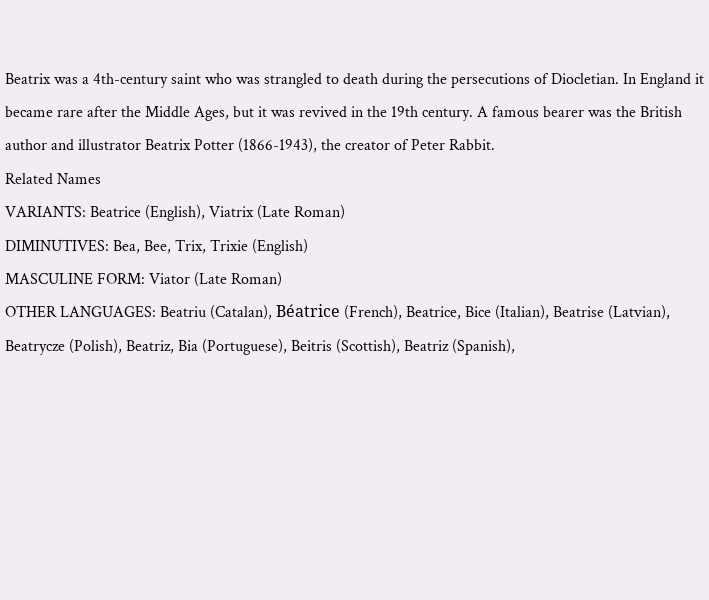Beatrix was a 4th-century saint who was strangled to death during the persecutions of Diocletian. In England it became rare after the Middle Ages, but it was revived in the 19th century. A famous bearer was the British author and illustrator Beatrix Potter (1866-1943), the creator of Peter Rabbit.
Related Names
VARIANTS: Beatrice (English), Viatrix (Late Roman)
DIMINUTIVES: Bea, Bee, Trix, Trixie (English)
MASCULINE FORM: Viator (Late Roman)
OTHER LANGUAGES: Beatriu (Catalan), Béatrice (French), Beatrice, Bice (Italian), Beatrise (Latvian), Beatrycze (Polish), Beatriz, Bia (Portuguese), Beitris (Scottish), Beatriz (Spanish),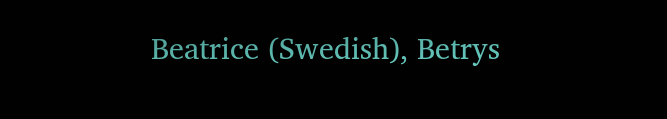Beatrice (Swedish), Betrys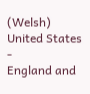(Welsh)
United States  -
England and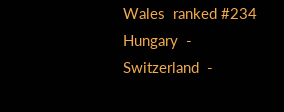Wales  ranked #234
Hungary  -
Switzerland  -